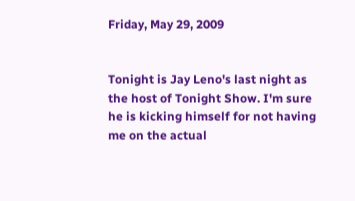Friday, May 29, 2009


Tonight is Jay Leno's last night as the host of Tonight Show. I'm sure he is kicking himself for not having me on the actual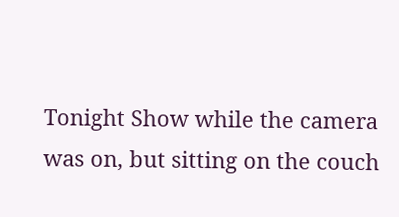Tonight Show while the camera was on, but sitting on the couch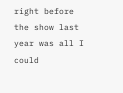right before the show last year was all I could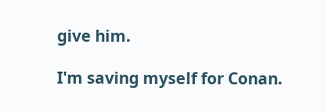give him.

I'm saving myself for Conan.